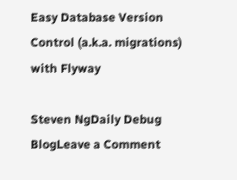Easy Database Version Control (a.k.a. migrations) with Flyway

Steven NgDaily Debug BlogLeave a Comment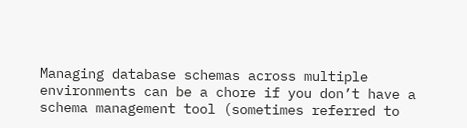Managing database schemas across multiple environments can be a chore if you don’t have a schema management tool (sometimes referred to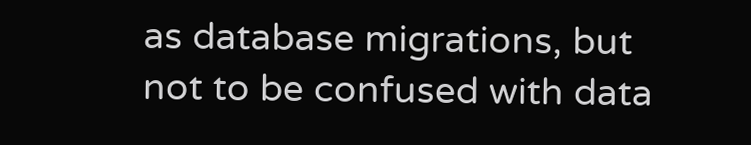as database migrations, but not to be confused with data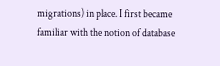migrations) in place. I first became familiar with the notion of database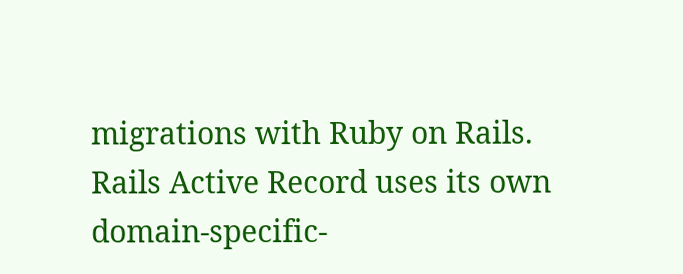migrations with Ruby on Rails. Rails Active Record uses its own domain-specific-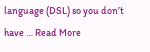language (DSL) so you don’t have … Read More